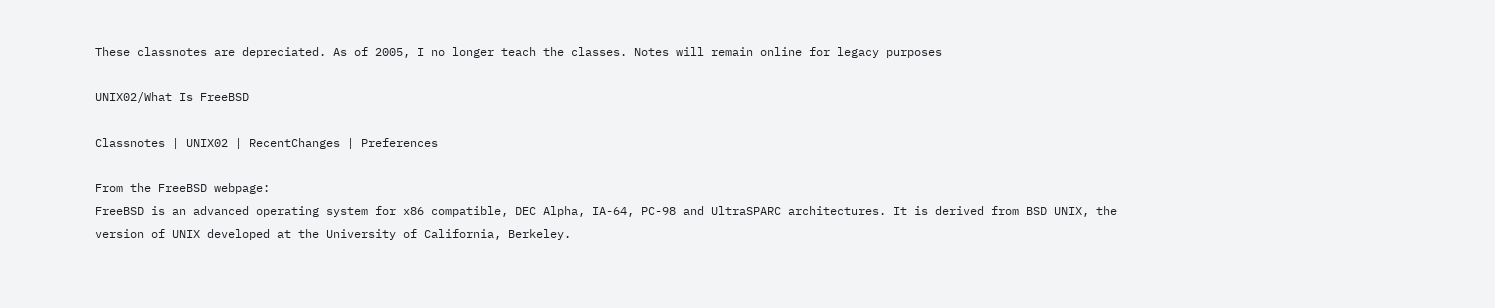These classnotes are depreciated. As of 2005, I no longer teach the classes. Notes will remain online for legacy purposes

UNIX02/What Is FreeBSD

Classnotes | UNIX02 | RecentChanges | Preferences

From the FreeBSD webpage:
FreeBSD is an advanced operating system for x86 compatible, DEC Alpha, IA-64, PC-98 and UltraSPARC architectures. It is derived from BSD UNIX, the version of UNIX developed at the University of California, Berkeley.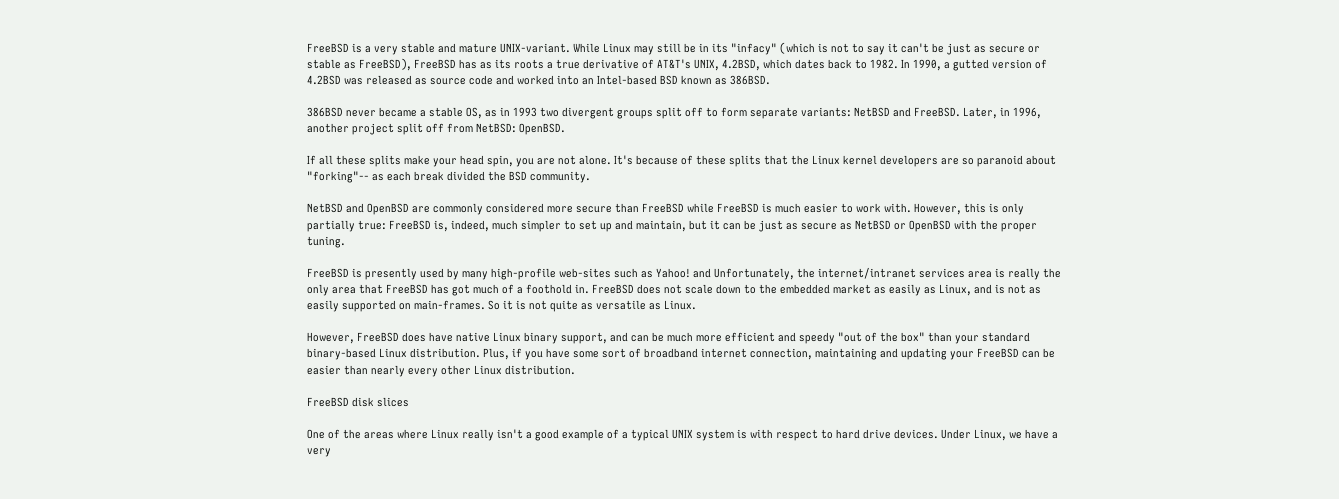FreeBSD is a very stable and mature UNIX-variant. While Linux may still be in its "infacy" (which is not to say it can't be just as secure or stable as FreeBSD), FreeBSD has as its roots a true derivative of AT&T's UNIX, 4.2BSD, which dates back to 1982. In 1990, a gutted version of 4.2BSD was released as source code and worked into an Intel-based BSD known as 386BSD.

386BSD never became a stable OS, as in 1993 two divergent groups split off to form separate variants: NetBSD and FreeBSD. Later, in 1996, another project split off from NetBSD: OpenBSD.

If all these splits make your head spin, you are not alone. It's because of these splits that the Linux kernel developers are so paranoid about "forking"-- as each break divided the BSD community.

NetBSD and OpenBSD are commonly considered more secure than FreeBSD while FreeBSD is much easier to work with. However, this is only partially true: FreeBSD is, indeed, much simpler to set up and maintain, but it can be just as secure as NetBSD or OpenBSD with the proper tuning.

FreeBSD is presently used by many high-profile web-sites such as Yahoo! and Unfortunately, the internet/intranet services area is really the only area that FreeBSD has got much of a foothold in. FreeBSD does not scale down to the embedded market as easily as Linux, and is not as easily supported on main-frames. So it is not quite as versatile as Linux.

However, FreeBSD does have native Linux binary support, and can be much more efficient and speedy "out of the box" than your standard binary-based Linux distribution. Plus, if you have some sort of broadband internet connection, maintaining and updating your FreeBSD can be easier than nearly every other Linux distribution.

FreeBSD disk slices

One of the areas where Linux really isn't a good example of a typical UNIX system is with respect to hard drive devices. Under Linux, we have a very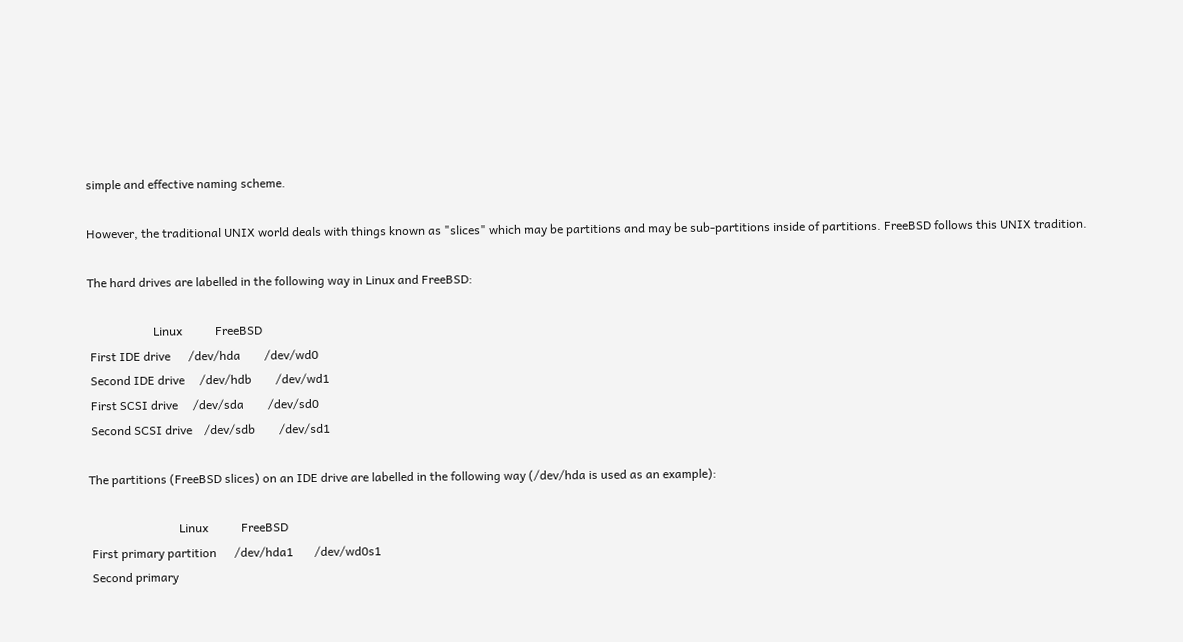simple and effective naming scheme.

However, the traditional UNIX world deals with things known as "slices" which may be partitions and may be sub-partitions inside of partitions. FreeBSD follows this UNIX tradition.

The hard drives are labelled in the following way in Linux and FreeBSD:

                      Linux           FreeBSD
 First IDE drive      /dev/hda        /dev/wd0
 Second IDE drive     /dev/hdb        /dev/wd1
 First SCSI drive     /dev/sda        /dev/sd0
 Second SCSI drive    /dev/sdb        /dev/sd1

The partitions (FreeBSD slices) on an IDE drive are labelled in the following way (/dev/hda is used as an example):

                              Linux           FreeBSD
 First primary partition      /dev/hda1       /dev/wd0s1
 Second primary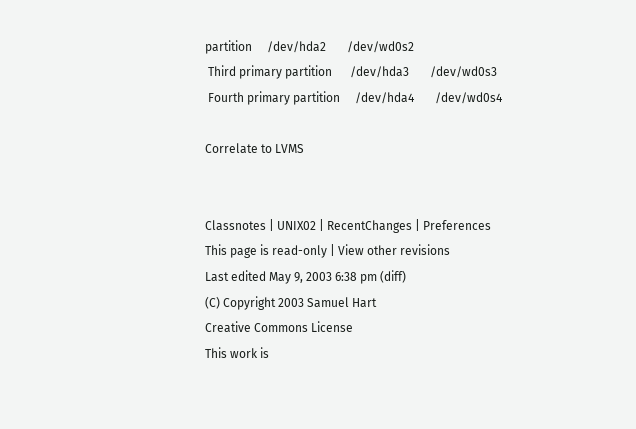partition     /dev/hda2       /dev/wd0s2
 Third primary partition      /dev/hda3       /dev/wd0s3
 Fourth primary partition     /dev/hda4       /dev/wd0s4

Correlate to LVMS


Classnotes | UNIX02 | RecentChanges | Preferences
This page is read-only | View other revisions
Last edited May 9, 2003 6:38 pm (diff)
(C) Copyright 2003 Samuel Hart
Creative Commons License
This work is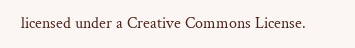licensed under a Creative Commons License.